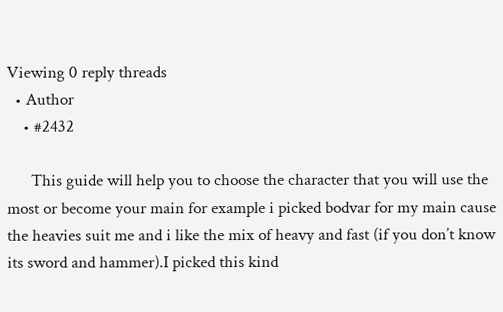Viewing 0 reply threads
  • Author
    • #2432

      This guide will help you to choose the character that you will use the most or become your main for example i picked bodvar for my main cause the heavies suit me and i like the mix of heavy and fast (if you don’t know its sword and hammer).I picked this kind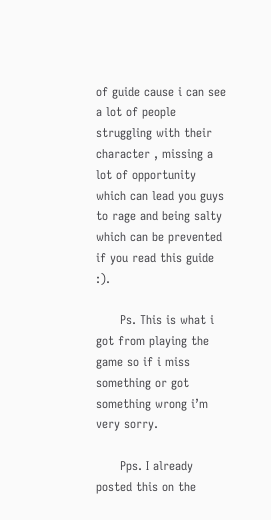of guide cause i can see a lot of people struggling with their character , missing a lot of opportunity which can lead you guys to rage and being salty which can be prevented if you read this guide :).

      Ps. This is what i got from playing the game so if i miss something or got something wrong i’m very sorry.

      Pps. I already posted this on the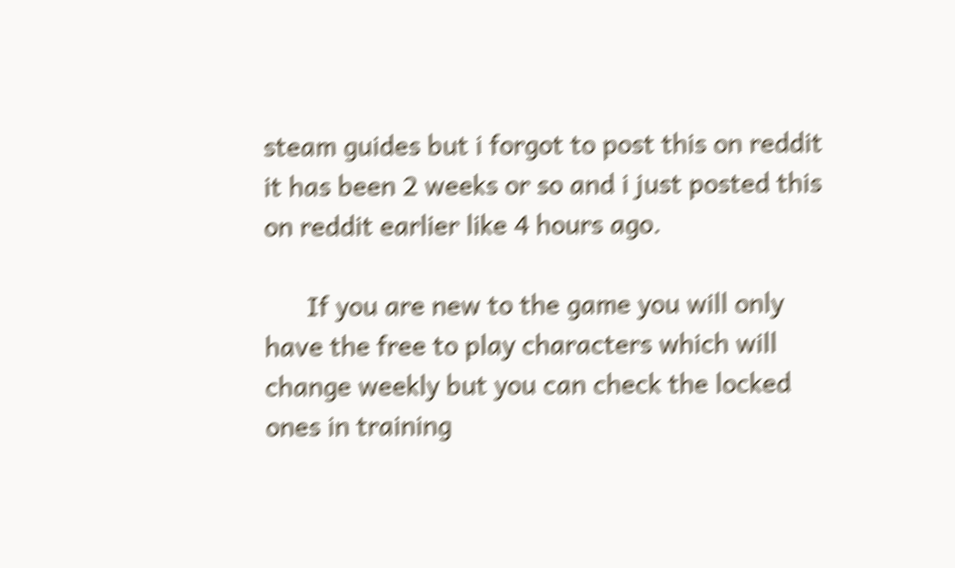steam guides but i forgot to post this on reddit it has been 2 weeks or so and i just posted this on reddit earlier like 4 hours ago.

      If you are new to the game you will only have the free to play characters which will change weekly but you can check the locked ones in training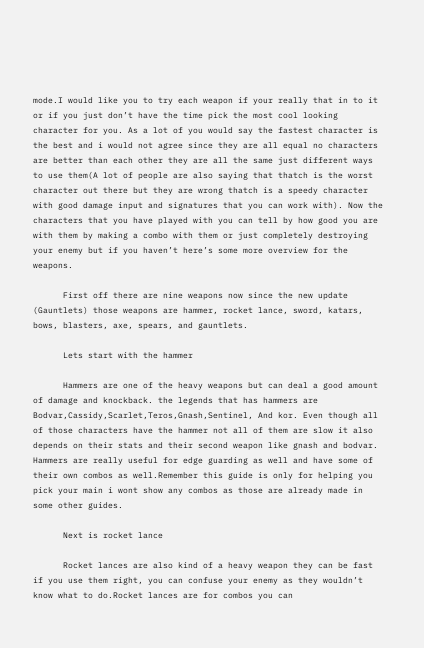mode.I would like you to try each weapon if your really that in to it or if you just don’t have the time pick the most cool looking character for you. As a lot of you would say the fastest character is the best and i would not agree since they are all equal no characters are better than each other they are all the same just different ways to use them(A lot of people are also saying that thatch is the worst character out there but they are wrong thatch is a speedy character with good damage input and signatures that you can work with). Now the characters that you have played with you can tell by how good you are with them by making a combo with them or just completely destroying your enemy but if you haven’t here’s some more overview for the weapons.

      First off there are nine weapons now since the new update (Gauntlets) those weapons are hammer, rocket lance, sword, katars, bows, blasters, axe, spears, and gauntlets.

      Lets start with the hammer

      Hammers are one of the heavy weapons but can deal a good amount of damage and knockback. the legends that has hammers are Bodvar,Cassidy,Scarlet,Teros,Gnash,Sentinel, And kor. Even though all of those characters have the hammer not all of them are slow it also depends on their stats and their second weapon like gnash and bodvar. Hammers are really useful for edge guarding as well and have some of their own combos as well.Remember this guide is only for helping you pick your main i wont show any combos as those are already made in some other guides.

      Next is rocket lance

      Rocket lances are also kind of a heavy weapon they can be fast if you use them right, you can confuse your enemy as they wouldn’t know what to do.Rocket lances are for combos you can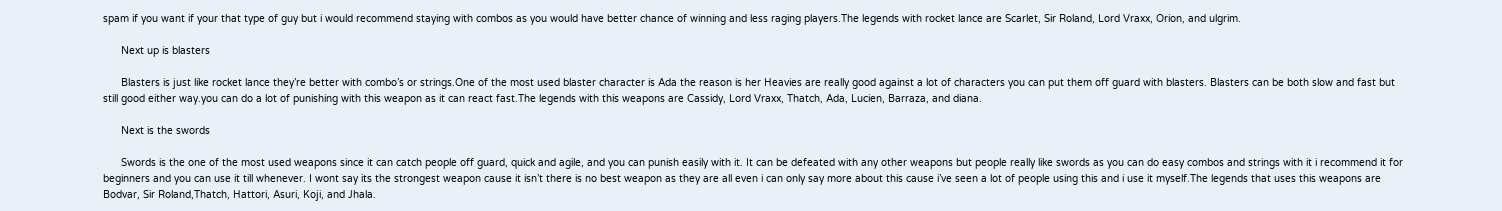spam if you want if your that type of guy but i would recommend staying with combos as you would have better chance of winning and less raging players.The legends with rocket lance are Scarlet, Sir Roland, Lord Vraxx, Orion, and ulgrim.

      Next up is blasters

      Blasters is just like rocket lance they’re better with combo’s or strings.One of the most used blaster character is Ada the reason is her Heavies are really good against a lot of characters you can put them off guard with blasters. Blasters can be both slow and fast but still good either way.you can do a lot of punishing with this weapon as it can react fast.The legends with this weapons are Cassidy, Lord Vraxx, Thatch, Ada, Lucien, Barraza, and diana.

      Next is the swords

      Swords is the one of the most used weapons since it can catch people off guard, quick and agile, and you can punish easily with it. It can be defeated with any other weapons but people really like swords as you can do easy combos and strings with it i recommend it for beginners and you can use it till whenever. I wont say its the strongest weapon cause it isn’t there is no best weapon as they are all even i can only say more about this cause i’ve seen a lot of people using this and i use it myself.The legends that uses this weapons are Bodvar, Sir Roland,Thatch, Hattori, Asuri, Koji, and Jhala.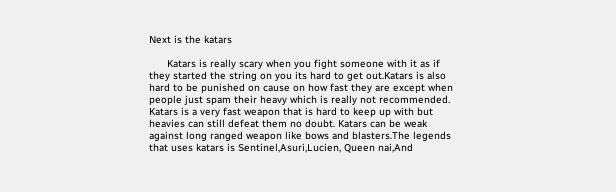Next is the katars

      Katars is really scary when you fight someone with it as if they started the string on you its hard to get out.Katars is also hard to be punished on cause on how fast they are except when people just spam their heavy which is really not recommended. Katars is a very fast weapon that is hard to keep up with but heavies can still defeat them no doubt. Katars can be weak against long ranged weapon like bows and blasters.The legends that uses katars is Sentinel,Asuri,Lucien, Queen nai,And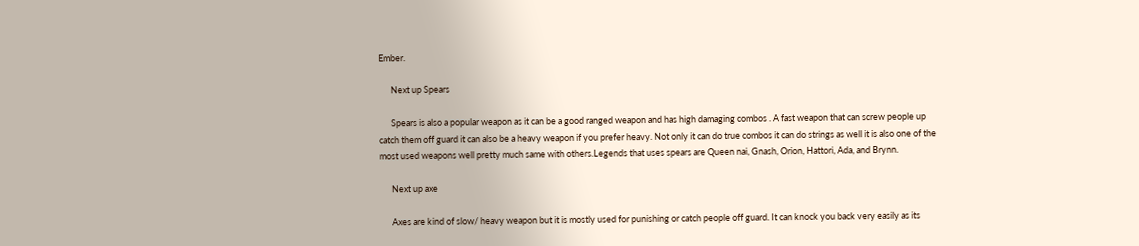Ember.

      Next up Spears

      Spears is also a popular weapon as it can be a good ranged weapon and has high damaging combos . A fast weapon that can screw people up catch them off guard it can also be a heavy weapon if you prefer heavy. Not only it can do true combos it can do strings as well it is also one of the most used weapons well pretty much same with others.Legends that uses spears are Queen nai, Gnash, Orion, Hattori, Ada, and Brynn.

      Next up axe

      Axes are kind of slow/ heavy weapon but it is mostly used for punishing or catch people off guard. It can knock you back very easily as its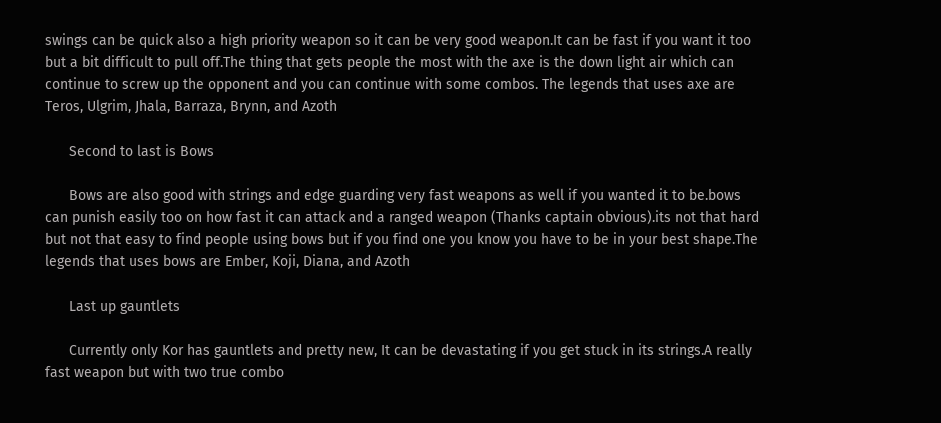swings can be quick also a high priority weapon so it can be very good weapon.It can be fast if you want it too but a bit difficult to pull off.The thing that gets people the most with the axe is the down light air which can continue to screw up the opponent and you can continue with some combos. The legends that uses axe are Teros, Ulgrim, Jhala, Barraza, Brynn, and Azoth

      Second to last is Bows

      Bows are also good with strings and edge guarding very fast weapons as well if you wanted it to be.bows can punish easily too on how fast it can attack and a ranged weapon (Thanks captain obvious).its not that hard but not that easy to find people using bows but if you find one you know you have to be in your best shape.The legends that uses bows are Ember, Koji, Diana, and Azoth

      Last up gauntlets

      Currently only Kor has gauntlets and pretty new, It can be devastating if you get stuck in its strings.A really fast weapon but with two true combo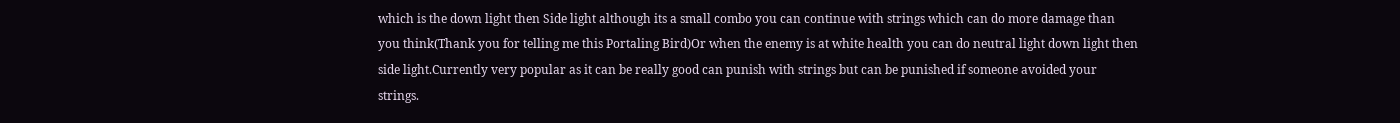which is the down light then Side light although its a small combo you can continue with strings which can do more damage than you think(Thank you for telling me this Portaling Bird)Or when the enemy is at white health you can do neutral light down light then side light.Currently very popular as it can be really good can punish with strings but can be punished if someone avoided your strings.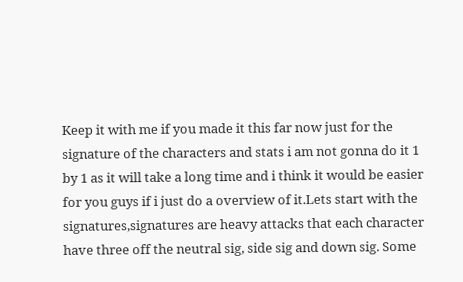Keep it with me if you made it this far now just for the signature of the characters and stats i am not gonna do it 1 by 1 as it will take a long time and i think it would be easier for you guys if i just do a overview of it.Lets start with the signatures,signatures are heavy attacks that each character have three off the neutral sig, side sig and down sig. Some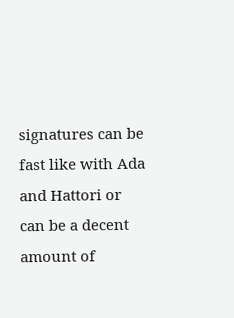signatures can be fast like with Ada and Hattori or can be a decent amount of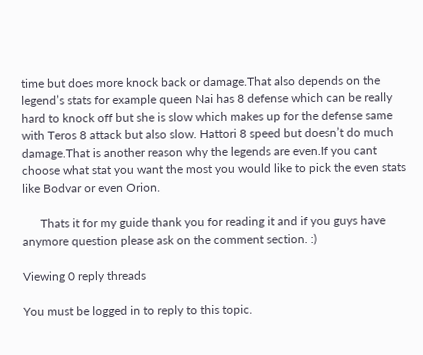time but does more knock back or damage.That also depends on the legend’s stats for example queen Nai has 8 defense which can be really hard to knock off but she is slow which makes up for the defense same with Teros 8 attack but also slow. Hattori 8 speed but doesn’t do much damage.That is another reason why the legends are even.If you cant choose what stat you want the most you would like to pick the even stats like Bodvar or even Orion.

      Thats it for my guide thank you for reading it and if you guys have anymore question please ask on the comment section. :)

Viewing 0 reply threads

You must be logged in to reply to this topic.